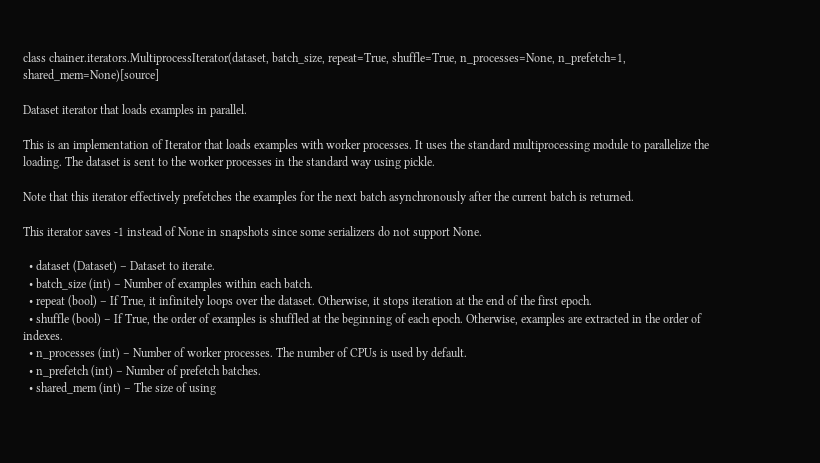class chainer.iterators.MultiprocessIterator(dataset, batch_size, repeat=True, shuffle=True, n_processes=None, n_prefetch=1, shared_mem=None)[source]

Dataset iterator that loads examples in parallel.

This is an implementation of Iterator that loads examples with worker processes. It uses the standard multiprocessing module to parallelize the loading. The dataset is sent to the worker processes in the standard way using pickle.

Note that this iterator effectively prefetches the examples for the next batch asynchronously after the current batch is returned.

This iterator saves -1 instead of None in snapshots since some serializers do not support None.

  • dataset (Dataset) – Dataset to iterate.
  • batch_size (int) – Number of examples within each batch.
  • repeat (bool) – If True, it infinitely loops over the dataset. Otherwise, it stops iteration at the end of the first epoch.
  • shuffle (bool) – If True, the order of examples is shuffled at the beginning of each epoch. Otherwise, examples are extracted in the order of indexes.
  • n_processes (int) – Number of worker processes. The number of CPUs is used by default.
  • n_prefetch (int) – Number of prefetch batches.
  • shared_mem (int) – The size of using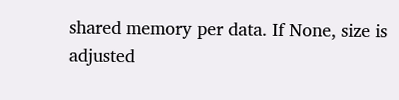shared memory per data. If None, size is adjusted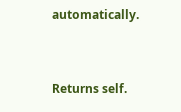automatically.



Returns self.